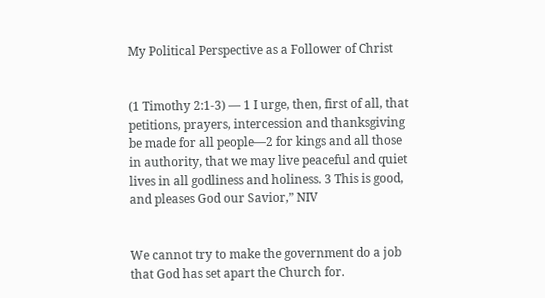My Political Perspective as a Follower of Christ


(1 Timothy 2:1-3) — 1 I urge, then, first of all, that petitions, prayers, intercession and thanksgiving be made for all people—2 for kings and all those in authority, that we may live peaceful and quiet lives in all godliness and holiness. 3 This is good, and pleases God our Savior,” NIV


We cannot try to make the government do a job that God has set apart the Church for.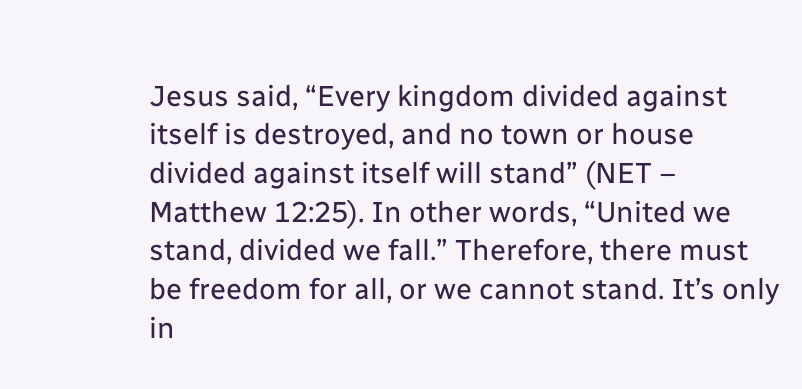Jesus said, “Every kingdom divided against itself is destroyed, and no town or house divided against itself will stand” (NET – Matthew 12:25). In other words, “United we stand, divided we fall.” Therefore, there must be freedom for all, or we cannot stand. It’s only in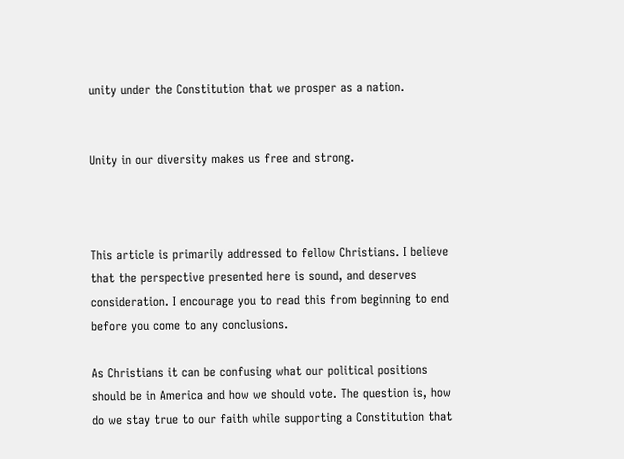unity under the Constitution that we prosper as a nation.


Unity in our diversity makes us free and strong.



This article is primarily addressed to fellow Christians. I believe that the perspective presented here is sound, and deserves consideration. I encourage you to read this from beginning to end before you come to any conclusions.

As Christians it can be confusing what our political positions should be in America and how we should vote. The question is, how do we stay true to our faith while supporting a Constitution that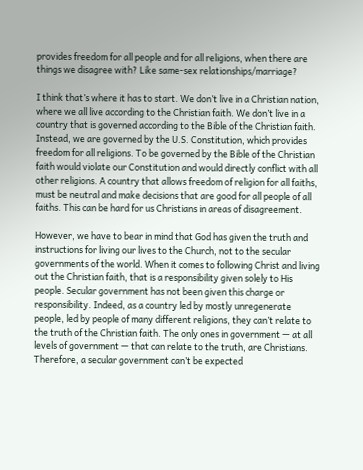provides freedom for all people and for all religions, when there are things we disagree with? Like same-sex relationships/marriage?

I think that’s where it has to start. We don’t live in a Christian nation, where we all live according to the Christian faith. We don’t live in a country that is governed according to the Bible of the Christian faith. Instead, we are governed by the U.S. Constitution, which provides freedom for all religions. To be governed by the Bible of the Christian faith would violate our Constitution and would directly conflict with all other religions. A country that allows freedom of religion for all faiths, must be neutral and make decisions that are good for all people of all faiths. This can be hard for us Christians in areas of disagreement.

However, we have to bear in mind that God has given the truth and instructions for living our lives to the Church, not to the secular governments of the world. When it comes to following Christ and living out the Christian faith, that is a responsibility given solely to His people. Secular government has not been given this charge or responsibility. Indeed, as a country led by mostly unregenerate people, led by people of many different religions, they can’t relate to the truth of the Christian faith. The only ones in government — at all levels of government — that can relate to the truth, are Christians. Therefore, a secular government can’t be expected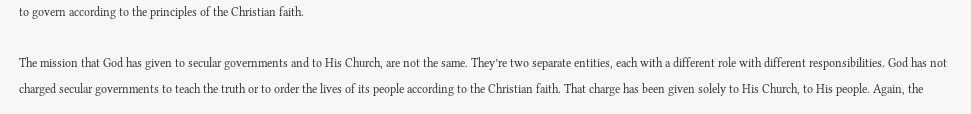to govern according to the principles of the Christian faith.

The mission that God has given to secular governments and to His Church, are not the same. They’re two separate entities, each with a different role with different responsibilities. God has not charged secular governments to teach the truth or to order the lives of its people according to the Christian faith. That charge has been given solely to His Church, to His people. Again, the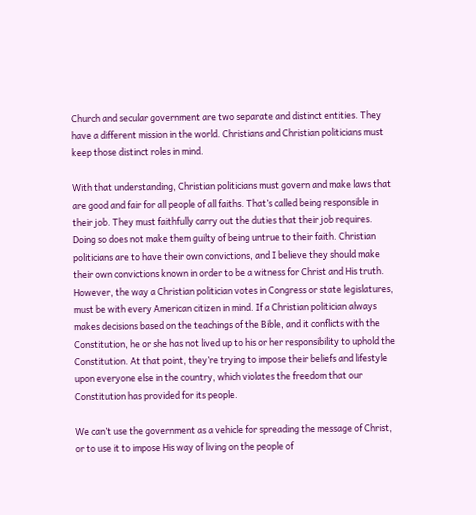Church and secular government are two separate and distinct entities. They have a different mission in the world. Christians and Christian politicians must keep those distinct roles in mind.

With that understanding, Christian politicians must govern and make laws that are good and fair for all people of all faiths. That’s called being responsible in their job. They must faithfully carry out the duties that their job requires. Doing so does not make them guilty of being untrue to their faith. Christian politicians are to have their own convictions, and I believe they should make their own convictions known in order to be a witness for Christ and His truth. However, the way a Christian politician votes in Congress or state legislatures, must be with every American citizen in mind. If a Christian politician always makes decisions based on the teachings of the Bible, and it conflicts with the Constitution, he or she has not lived up to his or her responsibility to uphold the Constitution. At that point, they’re trying to impose their beliefs and lifestyle upon everyone else in the country, which violates the freedom that our Constitution has provided for its people.

We can’t use the government as a vehicle for spreading the message of Christ, or to use it to impose His way of living on the people of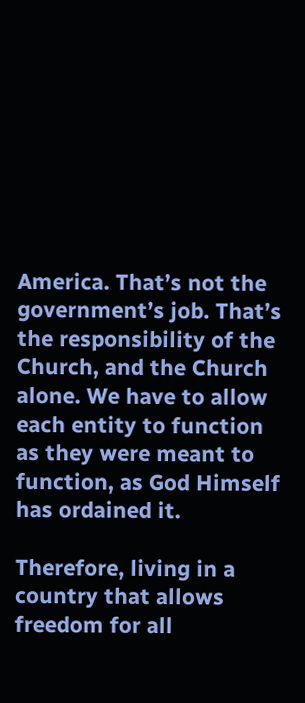America. That’s not the government’s job. That’s the responsibility of the Church, and the Church alone. We have to allow each entity to function as they were meant to function, as God Himself has ordained it.

Therefore, living in a country that allows freedom for all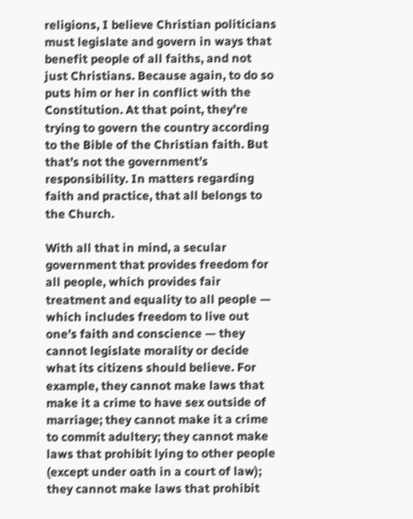religions, I believe Christian politicians must legislate and govern in ways that benefit people of all faiths, and not just Christians. Because again, to do so puts him or her in conflict with the Constitution. At that point, they’re trying to govern the country according to the Bible of the Christian faith. But that’s not the government’s responsibility. In matters regarding faith and practice, that all belongs to the Church.

With all that in mind, a secular government that provides freedom for all people, which provides fair treatment and equality to all people — which includes freedom to live out one’s faith and conscience — they cannot legislate morality or decide what its citizens should believe. For example, they cannot make laws that make it a crime to have sex outside of marriage; they cannot make it a crime to commit adultery; they cannot make laws that prohibit lying to other people (except under oath in a court of law); they cannot make laws that prohibit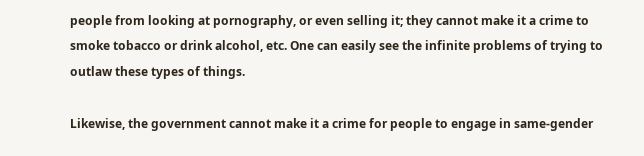people from looking at pornography, or even selling it; they cannot make it a crime to smoke tobacco or drink alcohol, etc. One can easily see the infinite problems of trying to outlaw these types of things.

Likewise, the government cannot make it a crime for people to engage in same-gender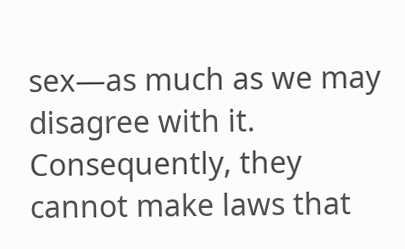sex—as much as we may disagree with it. Consequently, they cannot make laws that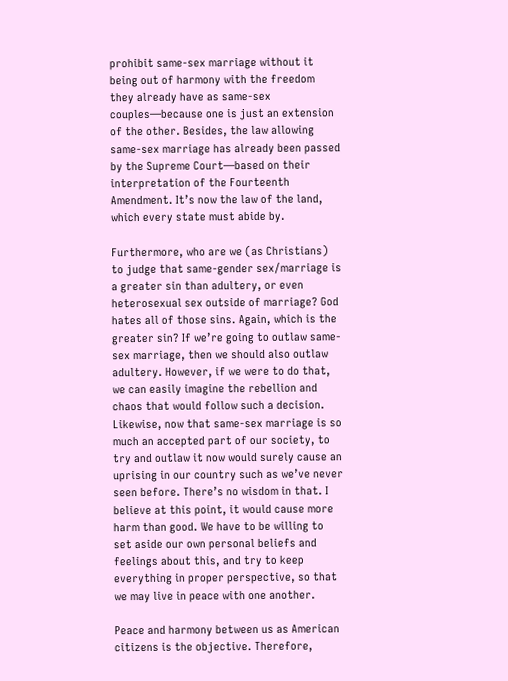prohibit same-sex marriage without it being out of harmony with the freedom they already have as same-sex couples—because one is just an extension of the other. Besides, the law allowing same-sex marriage has already been passed by the Supreme Court—based on their interpretation of the Fourteenth Amendment. It’s now the law of the land, which every state must abide by.

Furthermore, who are we (as Christians) to judge that same-gender sex/marriage is a greater sin than adultery, or even heterosexual sex outside of marriage? God hates all of those sins. Again, which is the greater sin? If we’re going to outlaw same-sex marriage, then we should also outlaw adultery. However, if we were to do that, we can easily imagine the rebellion and chaos that would follow such a decision. Likewise, now that same-sex marriage is so much an accepted part of our society, to try and outlaw it now would surely cause an uprising in our country such as we’ve never seen before. There’s no wisdom in that. I believe at this point, it would cause more harm than good. We have to be willing to set aside our own personal beliefs and feelings about this, and try to keep everything in proper perspective, so that we may live in peace with one another.

Peace and harmony between us as American citizens is the objective. Therefore,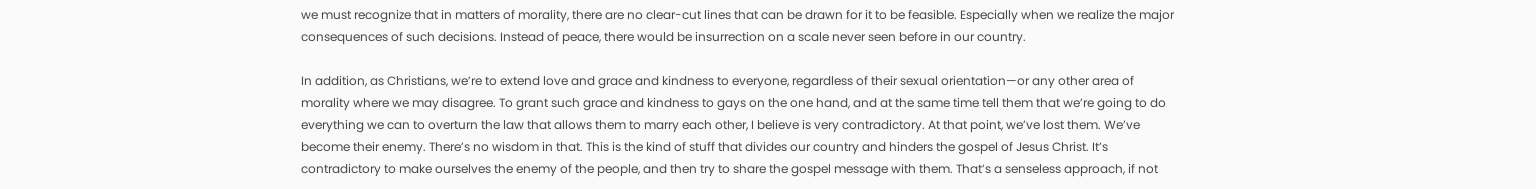we must recognize that in matters of morality, there are no clear-cut lines that can be drawn for it to be feasible. Especially when we realize the major consequences of such decisions. Instead of peace, there would be insurrection on a scale never seen before in our country.

In addition, as Christians, we’re to extend love and grace and kindness to everyone, regardless of their sexual orientation—or any other area of morality where we may disagree. To grant such grace and kindness to gays on the one hand, and at the same time tell them that we’re going to do everything we can to overturn the law that allows them to marry each other, I believe is very contradictory. At that point, we’ve lost them. We’ve become their enemy. There’s no wisdom in that. This is the kind of stuff that divides our country and hinders the gospel of Jesus Christ. It’s contradictory to make ourselves the enemy of the people, and then try to share the gospel message with them. That’s a senseless approach, if not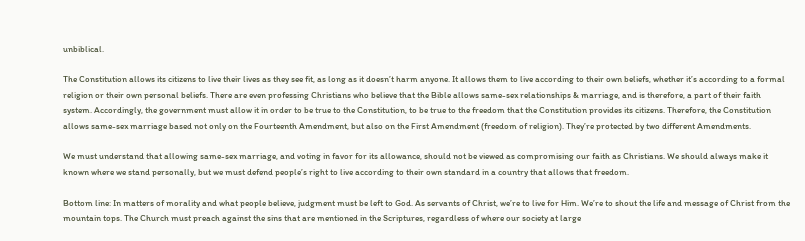unbiblical.

The Constitution allows its citizens to live their lives as they see fit, as long as it doesn’t harm anyone. It allows them to live according to their own beliefs, whether it’s according to a formal religion or their own personal beliefs. There are even professing Christians who believe that the Bible allows same-sex relationships & marriage, and is therefore, a part of their faith system. Accordingly, the government must allow it in order to be true to the Constitution, to be true to the freedom that the Constitution provides its citizens. Therefore, the Constitution allows same-sex marriage based not only on the Fourteenth Amendment, but also on the First Amendment (freedom of religion). They’re protected by two different Amendments.

We must understand that allowing same-sex marriage, and voting in favor for its allowance, should not be viewed as compromising our faith as Christians. We should always make it known where we stand personally, but we must defend people’s right to live according to their own standard in a country that allows that freedom.

Bottom line: In matters of morality and what people believe, judgment must be left to God. As servants of Christ, we’re to live for Him. We’re to shout the life and message of Christ from the mountain tops. The Church must preach against the sins that are mentioned in the Scriptures, regardless of where our society at large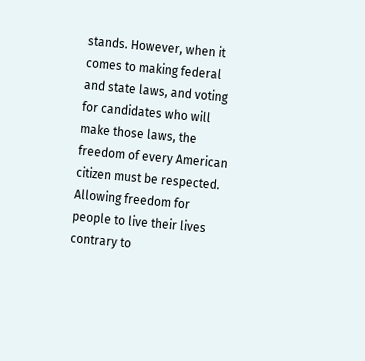stands. However, when it comes to making federal and state laws, and voting for candidates who will make those laws, the freedom of every American citizen must be respected. Allowing freedom for people to live their lives contrary to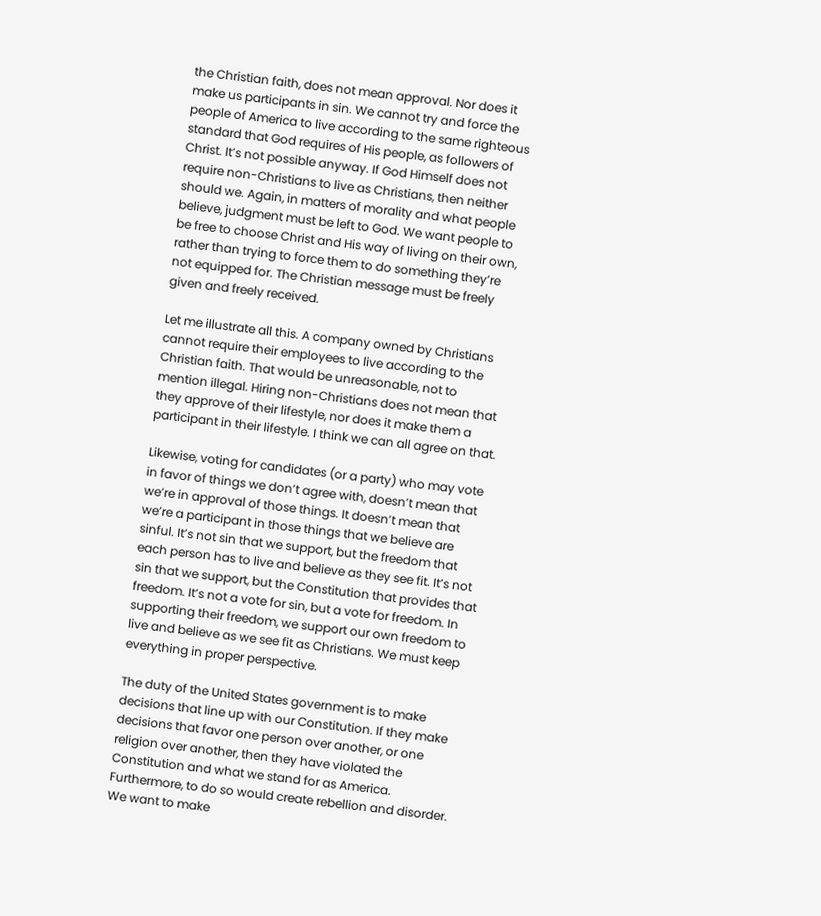the Christian faith, does not mean approval. Nor does it make us participants in sin. We cannot try and force the people of America to live according to the same righteous standard that God requires of His people, as followers of Christ. It’s not possible anyway. If God Himself does not require non-Christians to live as Christians, then neither should we. Again, in matters of morality and what people believe, judgment must be left to God. We want people to be free to choose Christ and His way of living on their own, rather than trying to force them to do something they’re not equipped for. The Christian message must be freely given and freely received.

Let me illustrate all this. A company owned by Christians cannot require their employees to live according to the Christian faith. That would be unreasonable, not to mention illegal. Hiring non-Christians does not mean that they approve of their lifestyle, nor does it make them a participant in their lifestyle. I think we can all agree on that.

Likewise, voting for candidates (or a party) who may vote in favor of things we don’t agree with, doesn’t mean that we’re in approval of those things. It doesn’t mean that we’re a participant in those things that we believe are sinful. It’s not sin that we support, but the freedom that each person has to live and believe as they see fit. It’s not sin that we support, but the Constitution that provides that freedom. It’s not a vote for sin, but a vote for freedom. In supporting their freedom, we support our own freedom to live and believe as we see fit as Christians. We must keep everything in proper perspective.

The duty of the United States government is to make decisions that line up with our Constitution. If they make decisions that favor one person over another, or one religion over another, then they have violated the Constitution and what we stand for as America. Furthermore, to do so would create rebellion and disorder. We want to make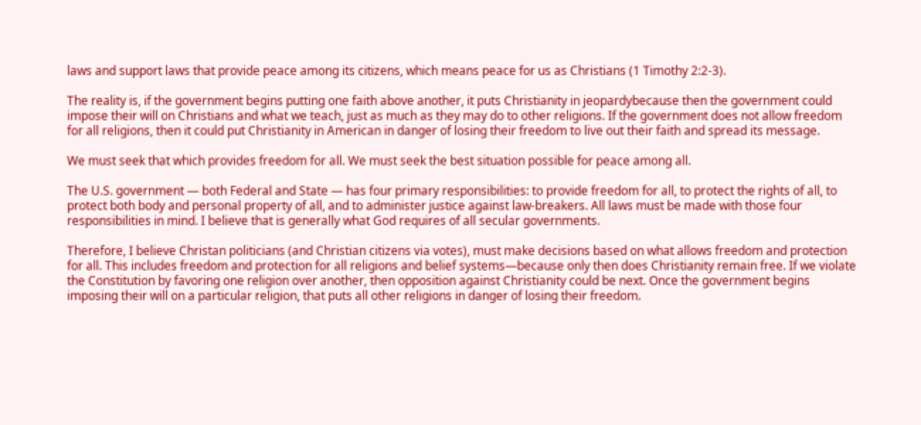laws and support laws that provide peace among its citizens, which means peace for us as Christians (1 Timothy 2:2-3).

The reality is, if the government begins putting one faith above another, it puts Christianity in jeopardybecause then the government could impose their will on Christians and what we teach, just as much as they may do to other religions. If the government does not allow freedom for all religions, then it could put Christianity in American in danger of losing their freedom to live out their faith and spread its message.

We must seek that which provides freedom for all. We must seek the best situation possible for peace among all.

The U.S. government — both Federal and State — has four primary responsibilities: to provide freedom for all, to protect the rights of all, to protect both body and personal property of all, and to administer justice against law-breakers. All laws must be made with those four responsibilities in mind. I believe that is generally what God requires of all secular governments.

Therefore, I believe Christan politicians (and Christian citizens via votes), must make decisions based on what allows freedom and protection for all. This includes freedom and protection for all religions and belief systems—because only then does Christianity remain free. If we violate the Constitution by favoring one religion over another, then opposition against Christianity could be next. Once the government begins imposing their will on a particular religion, that puts all other religions in danger of losing their freedom.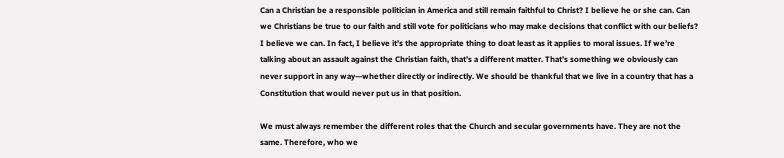Can a Christian be a responsible politician in America and still remain faithful to Christ? I believe he or she can. Can we Christians be true to our faith and still vote for politicians who may make decisions that conflict with our beliefs? I believe we can. In fact, I believe it’s the appropriate thing to doat least as it applies to moral issues. If we’re talking about an assault against the Christian faith, that’s a different matter. That’s something we obviously can never support in any way—whether directly or indirectly. We should be thankful that we live in a country that has a Constitution that would never put us in that position.

We must always remember the different roles that the Church and secular governments have. They are not the same. Therefore, who we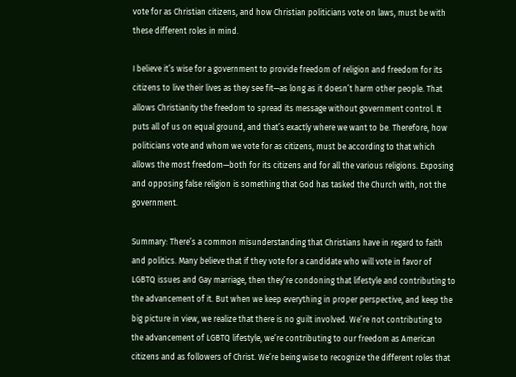vote for as Christian citizens, and how Christian politicians vote on laws, must be with these different roles in mind.

I believe it’s wise for a government to provide freedom of religion and freedom for its citizens to live their lives as they see fit—as long as it doesn’t harm other people. That allows Christianity the freedom to spread its message without government control. It puts all of us on equal ground, and that’s exactly where we want to be. Therefore, how politicians vote and whom we vote for as citizens, must be according to that which allows the most freedom—both for its citizens and for all the various religions. Exposing and opposing false religion is something that God has tasked the Church with, not the government.

Summary: There’s a common misunderstanding that Christians have in regard to faith and politics. Many believe that if they vote for a candidate who will vote in favor of LGBTQ issues and Gay marriage, then they’re condoning that lifestyle and contributing to the advancement of it. But when we keep everything in proper perspective, and keep the big picture in view, we realize that there is no guilt involved. We’re not contributing to the advancement of LGBTQ lifestyle, we’re contributing to our freedom as American citizens and as followers of Christ. We’re being wise to recognize the different roles that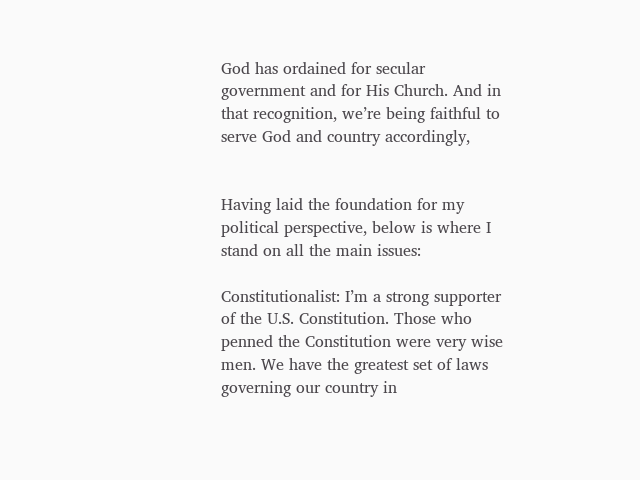God has ordained for secular government and for His Church. And in that recognition, we’re being faithful to serve God and country accordingly,


Having laid the foundation for my political perspective, below is where I stand on all the main issues:

Constitutionalist: I’m a strong supporter of the U.S. Constitution. Those who penned the Constitution were very wise men. We have the greatest set of laws governing our country in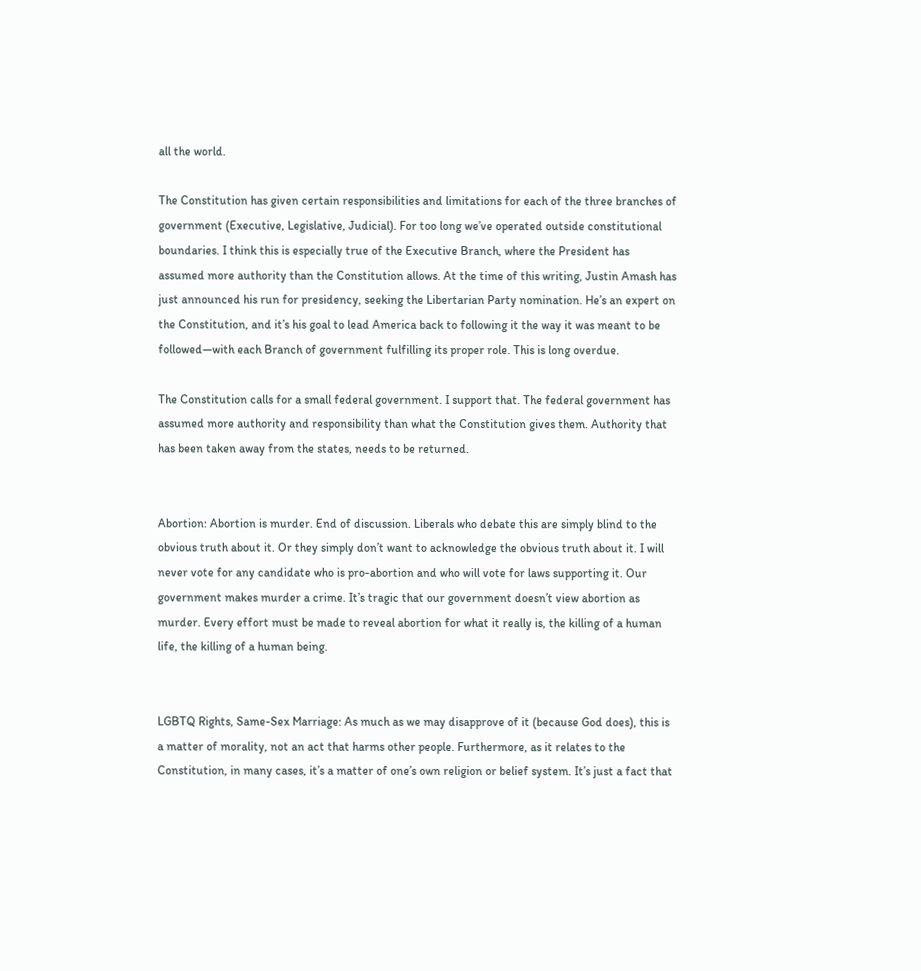all the world.

The Constitution has given certain responsibilities and limitations for each of the three branches of government (Executive, Legislative, Judicial). For too long we’ve operated outside constitutional boundaries. I think this is especially true of the Executive Branch, where the President has assumed more authority than the Constitution allows. At the time of this writing, Justin Amash has just announced his run for presidency, seeking the Libertarian Party nomination. He’s an expert on the Constitution, and it’s his goal to lead America back to following it the way it was meant to be followed—with each Branch of government fulfilling its proper role. This is long overdue.

The Constitution calls for a small federal government. I support that. The federal government has assumed more authority and responsibility than what the Constitution gives them. Authority that has been taken away from the states, needs to be returned.


Abortion: Abortion is murder. End of discussion. Liberals who debate this are simply blind to the obvious truth about it. Or they simply don’t want to acknowledge the obvious truth about it. I will never vote for any candidate who is pro-abortion and who will vote for laws supporting it. Our government makes murder a crime. It’s tragic that our government doesn’t view abortion as murder. Every effort must be made to reveal abortion for what it really is, the killing of a human life, the killing of a human being.


LGBTQ Rights, Same-Sex Marriage: As much as we may disapprove of it (because God does), this is a matter of morality, not an act that harms other people. Furthermore, as it relates to the Constitution, in many cases, it’s a matter of one’s own religion or belief system. It’s just a fact that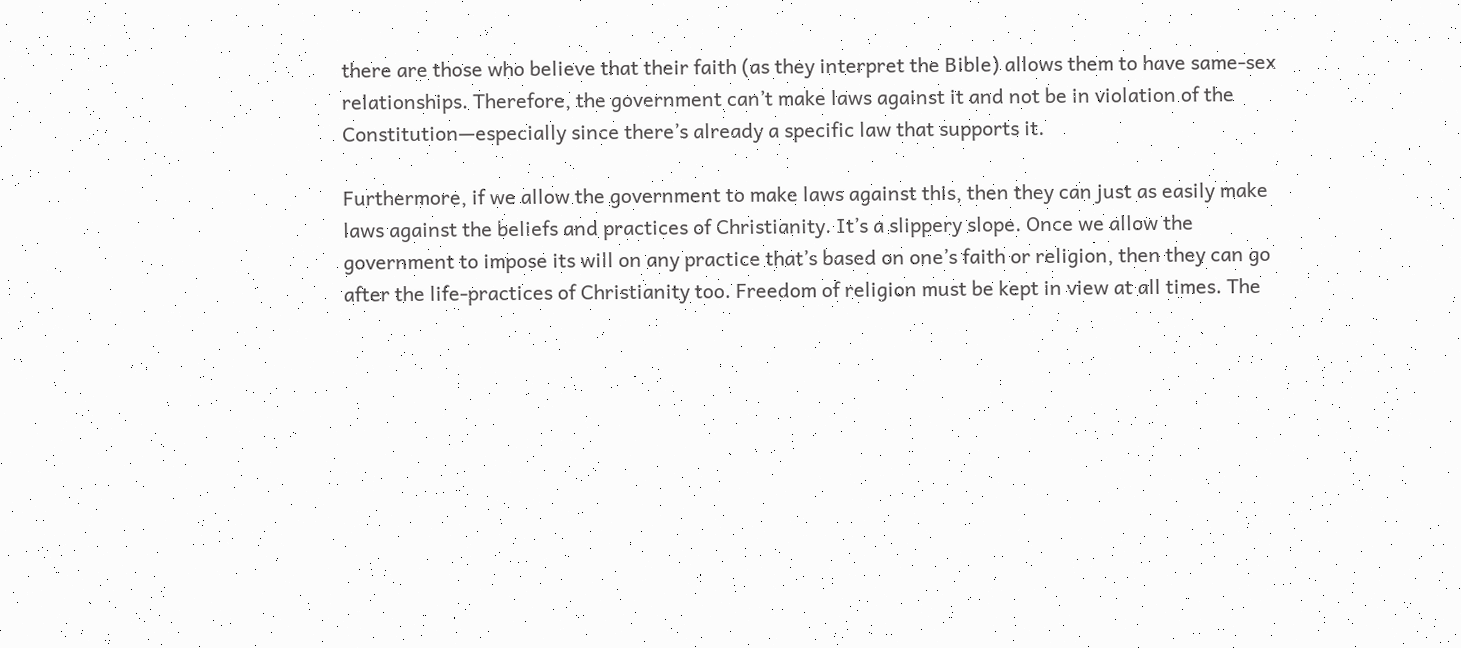there are those who believe that their faith (as they interpret the Bible) allows them to have same-sex relationships. Therefore, the government can’t make laws against it and not be in violation of the Constitution—especially since there’s already a specific law that supports it.

Furthermore, if we allow the government to make laws against this, then they can just as easily make laws against the beliefs and practices of Christianity. It’s a slippery slope. Once we allow the government to impose its will on any practice that’s based on one’s faith or religion, then they can go after the life-practices of Christianity too. Freedom of religion must be kept in view at all times. The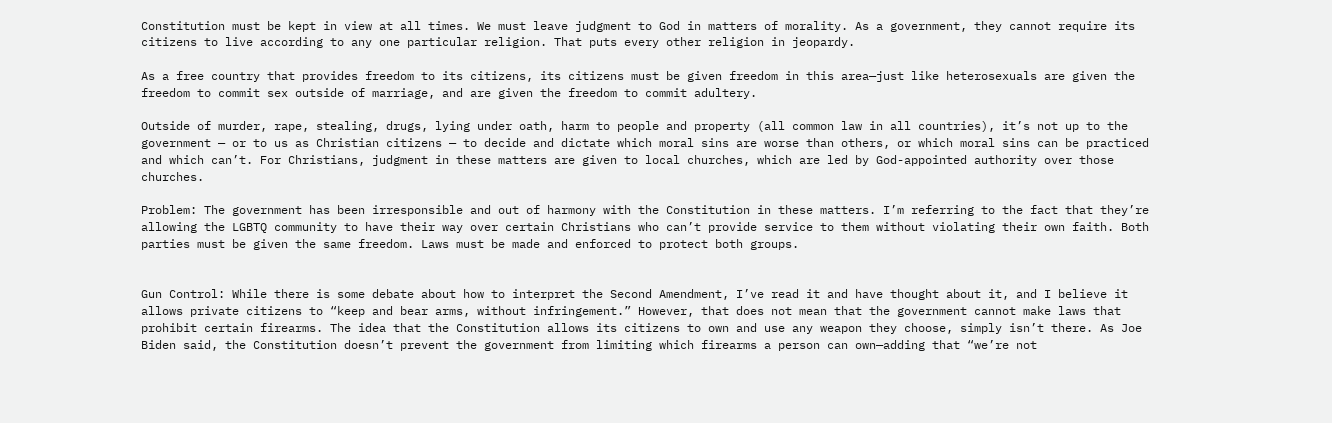Constitution must be kept in view at all times. We must leave judgment to God in matters of morality. As a government, they cannot require its citizens to live according to any one particular religion. That puts every other religion in jeopardy.

As a free country that provides freedom to its citizens, its citizens must be given freedom in this area—just like heterosexuals are given the freedom to commit sex outside of marriage, and are given the freedom to commit adultery.

Outside of murder, rape, stealing, drugs, lying under oath, harm to people and property (all common law in all countries), it’s not up to the government — or to us as Christian citizens — to decide and dictate which moral sins are worse than others, or which moral sins can be practiced and which can’t. For Christians, judgment in these matters are given to local churches, which are led by God-appointed authority over those churches.

Problem: The government has been irresponsible and out of harmony with the Constitution in these matters. I’m referring to the fact that they’re allowing the LGBTQ community to have their way over certain Christians who can’t provide service to them without violating their own faith. Both parties must be given the same freedom. Laws must be made and enforced to protect both groups.


Gun Control: While there is some debate about how to interpret the Second Amendment, I’ve read it and have thought about it, and I believe it allows private citizens to “keep and bear arms, without infringement.” However, that does not mean that the government cannot make laws that prohibit certain firearms. The idea that the Constitution allows its citizens to own and use any weapon they choose, simply isn’t there. As Joe Biden said, the Constitution doesn’t prevent the government from limiting which firearms a person can own—adding that “we’re not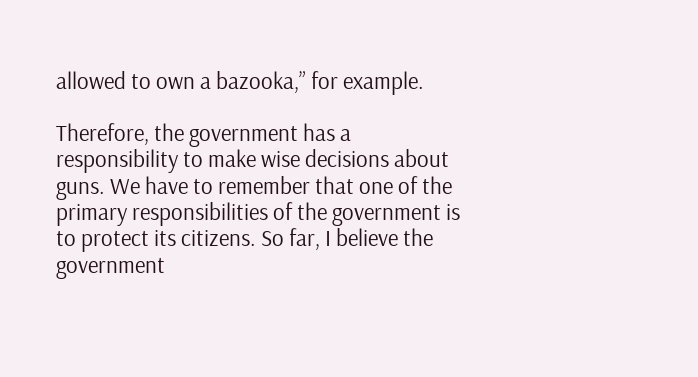allowed to own a bazooka,” for example.

Therefore, the government has a responsibility to make wise decisions about guns. We have to remember that one of the primary responsibilities of the government is to protect its citizens. So far, I believe the government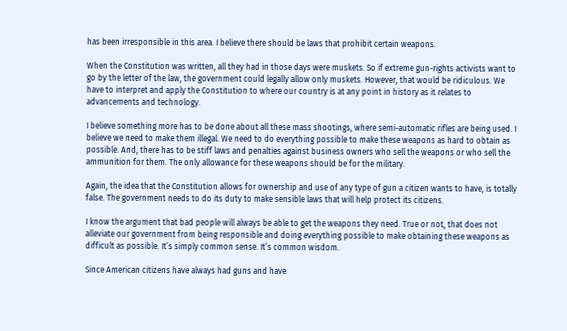has been irresponsible in this area. I believe there should be laws that prohibit certain weapons.

When the Constitution was written, all they had in those days were muskets. So if extreme gun-rights activists want to go by the letter of the law, the government could legally allow only muskets. However, that would be ridiculous. We have to interpret and apply the Constitution to where our country is at any point in history as it relates to advancements and technology.

I believe something more has to be done about all these mass shootings, where semi-automatic rifles are being used. I believe we need to make them illegal. We need to do everything possible to make these weapons as hard to obtain as possible. And, there has to be stiff laws and penalties against business owners who sell the weapons or who sell the ammunition for them. The only allowance for these weapons should be for the military.

Again, the idea that the Constitution allows for ownership and use of any type of gun a citizen wants to have, is totally false. The government needs to do its duty to make sensible laws that will help protect its citizens.

I know the argument that bad people will always be able to get the weapons they need. True or not, that does not alleviate our government from being responsible and doing everything possible to make obtaining these weapons as difficult as possible. It’s simply common sense. It’s common wisdom.

Since American citizens have always had guns and have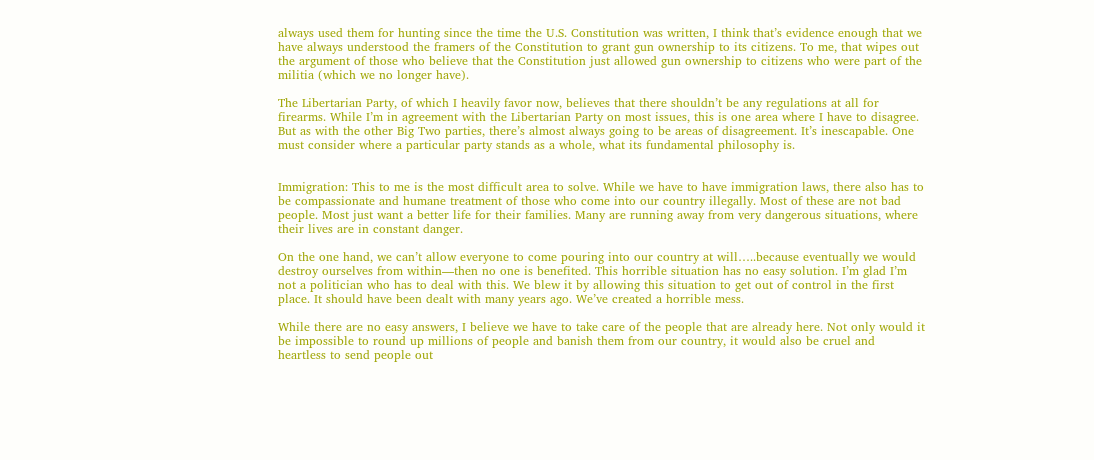always used them for hunting since the time the U.S. Constitution was written, I think that’s evidence enough that we have always understood the framers of the Constitution to grant gun ownership to its citizens. To me, that wipes out the argument of those who believe that the Constitution just allowed gun ownership to citizens who were part of the militia (which we no longer have).

The Libertarian Party, of which I heavily favor now, believes that there shouldn’t be any regulations at all for firearms. While I’m in agreement with the Libertarian Party on most issues, this is one area where I have to disagree. But as with the other Big Two parties, there’s almost always going to be areas of disagreement. It’s inescapable. One must consider where a particular party stands as a whole, what its fundamental philosophy is.


Immigration: This to me is the most difficult area to solve. While we have to have immigration laws, there also has to be compassionate and humane treatment of those who come into our country illegally. Most of these are not bad people. Most just want a better life for their families. Many are running away from very dangerous situations, where their lives are in constant danger.

On the one hand, we can’t allow everyone to come pouring into our country at will…..because eventually we would destroy ourselves from within—then no one is benefited. This horrible situation has no easy solution. I’m glad I’m not a politician who has to deal with this. We blew it by allowing this situation to get out of control in the first place. It should have been dealt with many years ago. We’ve created a horrible mess.

While there are no easy answers, I believe we have to take care of the people that are already here. Not only would it be impossible to round up millions of people and banish them from our country, it would also be cruel and heartless to send people out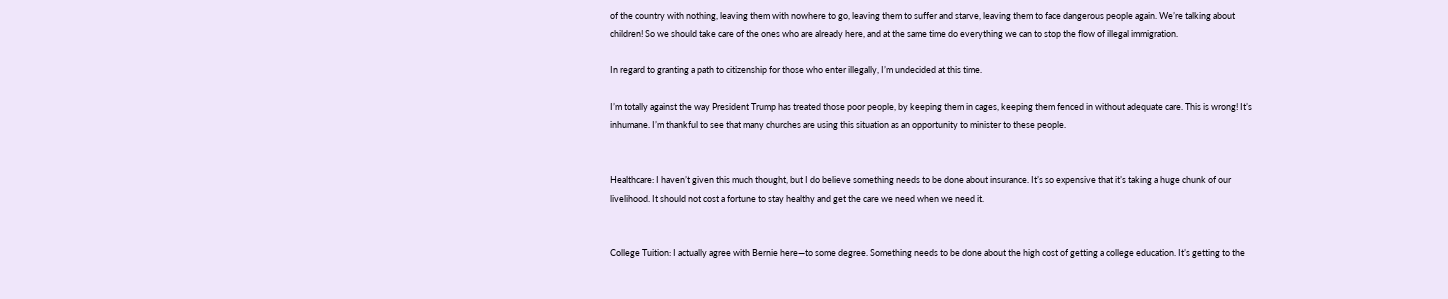of the country with nothing, leaving them with nowhere to go, leaving them to suffer and starve, leaving them to face dangerous people again. We’re talking about children! So we should take care of the ones who are already here, and at the same time do everything we can to stop the flow of illegal immigration.

In regard to granting a path to citizenship for those who enter illegally, I’m undecided at this time.

I’m totally against the way President Trump has treated those poor people, by keeping them in cages, keeping them fenced in without adequate care. This is wrong! It’s inhumane. I’m thankful to see that many churches are using this situation as an opportunity to minister to these people.


Healthcare: I haven’t given this much thought, but I do believe something needs to be done about insurance. It’s so expensive that it’s taking a huge chunk of our livelihood. It should not cost a fortune to stay healthy and get the care we need when we need it.


College Tuition: I actually agree with Bernie here—to some degree. Something needs to be done about the high cost of getting a college education. It’s getting to the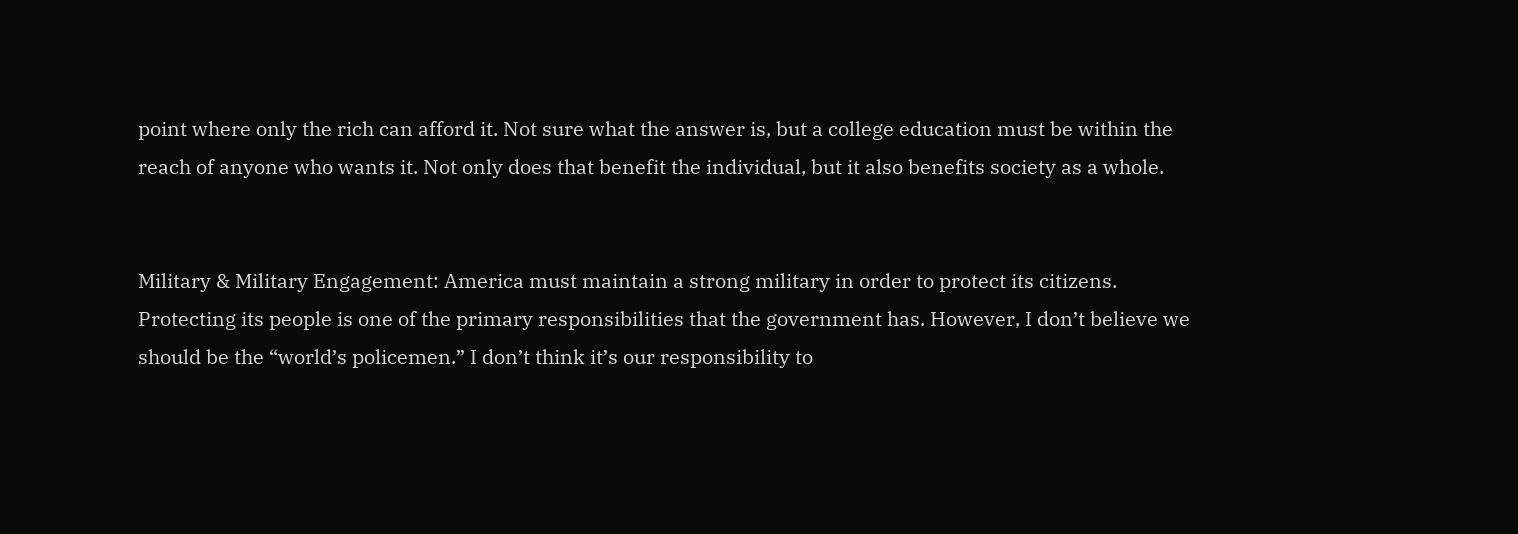point where only the rich can afford it. Not sure what the answer is, but a college education must be within the reach of anyone who wants it. Not only does that benefit the individual, but it also benefits society as a whole.


Military & Military Engagement: America must maintain a strong military in order to protect its citizens. Protecting its people is one of the primary responsibilities that the government has. However, I don’t believe we should be the “world’s policemen.” I don’t think it’s our responsibility to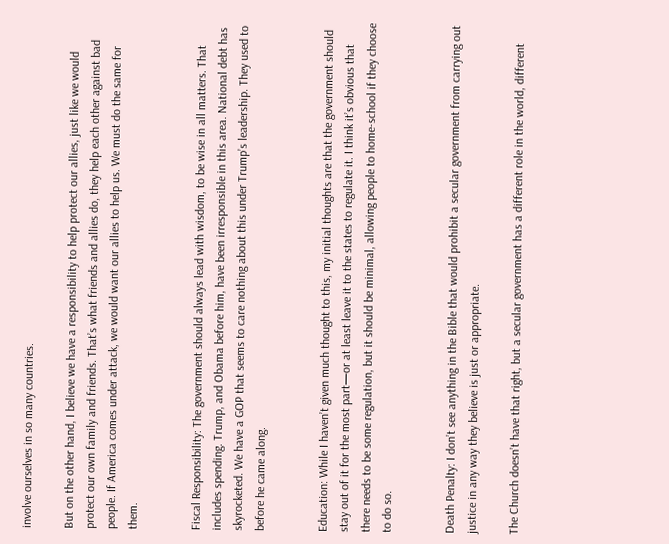involve ourselves in so many countries.

But on the other hand, I believe we have a responsibility to help protect our allies, just like we would protect our own family and friends. That’s what friends and allies do, they help each other against bad people. If America comes under attack, we would want our allies to help us. We must do the same for them.


Fiscal Responsibility: The government should always lead with wisdom, to be wise in all matters. That includes spending. Trump, and Obama before him, have been irresponsible in this area. National debt has skyrocketed. We have a GOP that seems to care nothing about this under Trump’s leadership. They used to before he came along.


Education: While I haven’t given much thought to this, my initial thoughts are that the government should stay out of it for the most part—or at least leave it to the states to regulate it. I think it’s obvious that there needs to be some regulation, but it should be minimal, allowing people to home-school if they choose to do so.


Death Penalty: I don’t see anything in the Bible that would prohibit a secular government from carrying out justice in any way they believe is just or appropriate.

The Church doesn’t have that right, but a secular government has a different role in the world, different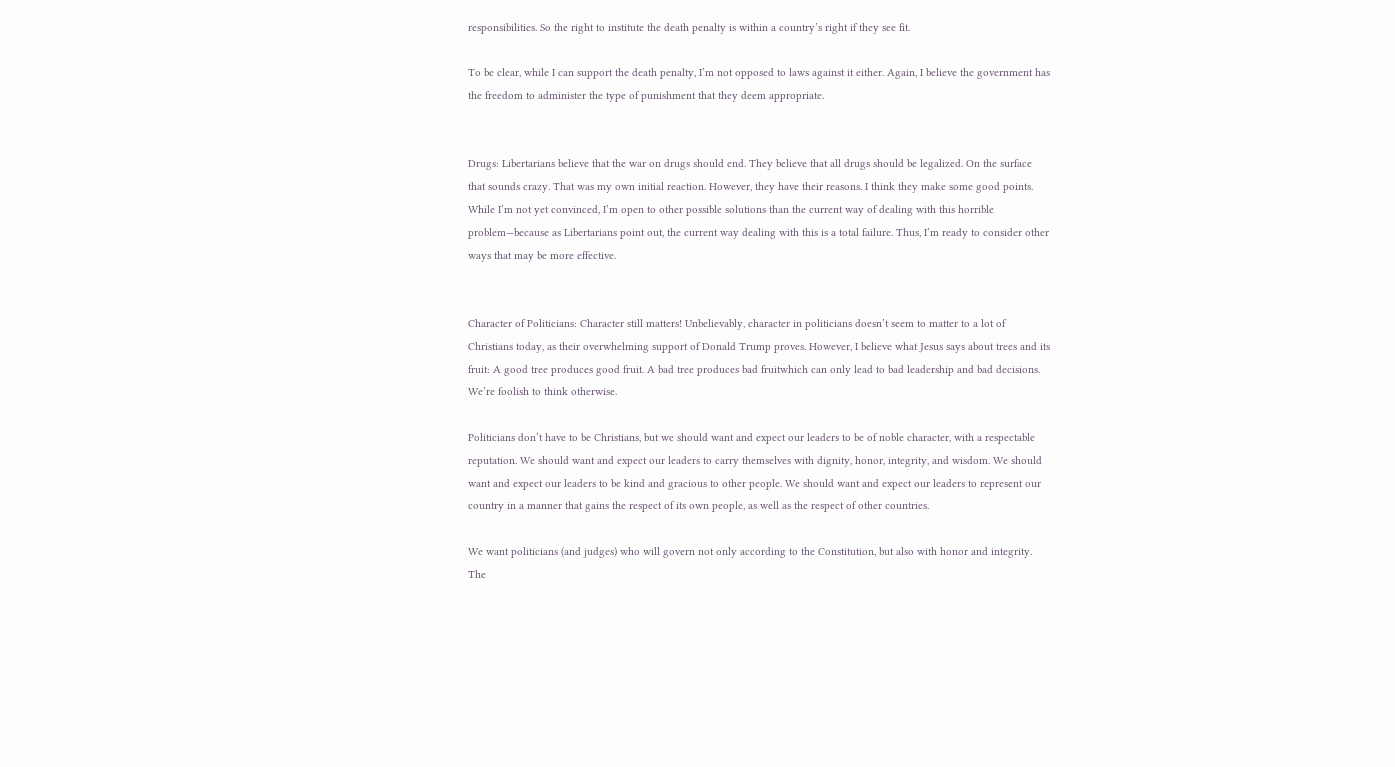responsibilities. So the right to institute the death penalty is within a country’s right if they see fit.

To be clear, while I can support the death penalty, I’m not opposed to laws against it either. Again, I believe the government has the freedom to administer the type of punishment that they deem appropriate.


Drugs: Libertarians believe that the war on drugs should end. They believe that all drugs should be legalized. On the surface that sounds crazy. That was my own initial reaction. However, they have their reasons. I think they make some good points. While I’m not yet convinced, I’m open to other possible solutions than the current way of dealing with this horrible problem—because as Libertarians point out, the current way dealing with this is a total failure. Thus, I’m ready to consider other ways that may be more effective.


Character of Politicians: Character still matters! Unbelievably, character in politicians doesn’t seem to matter to a lot of Christians today, as their overwhelming support of Donald Trump proves. However, I believe what Jesus says about trees and its fruit: A good tree produces good fruit. A bad tree produces bad fruitwhich can only lead to bad leadership and bad decisions. We’re foolish to think otherwise.

Politicians don’t have to be Christians, but we should want and expect our leaders to be of noble character, with a respectable reputation. We should want and expect our leaders to carry themselves with dignity, honor, integrity, and wisdom. We should want and expect our leaders to be kind and gracious to other people. We should want and expect our leaders to represent our country in a manner that gains the respect of its own people, as well as the respect of other countries.

We want politicians (and judges) who will govern not only according to the Constitution, but also with honor and integrity. The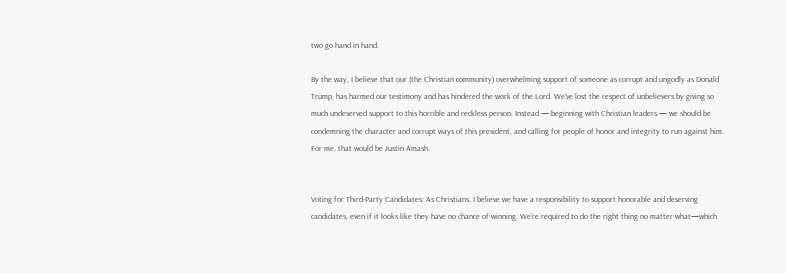two go hand in hand.

By the way, I believe that our (the Christian community) overwhelming support of someone as corrupt and ungodly as Donald Trump, has harmed our testimony and has hindered the work of the Lord. We’ve lost the respect of unbelievers by giving so much undeserved support to this horrible and reckless person. Instead — beginning with Christian leaders — we should be condemning the character and corrupt ways of this president, and calling for people of honor and integrity to run against him. For me, that would be Justin Amash.


Voting for Third-Party Candidates: As Christians, I believe we have a responsibility to support honorable and deserving candidates, even if it looks like they have no chance of winning. We’re required to do the right thing no matter what—which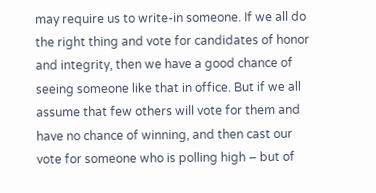may require us to write-in someone. If we all do the right thing and vote for candidates of honor and integrity, then we have a good chance of seeing someone like that in office. But if we all assume that few others will vote for them and have no chance of winning, and then cast our vote for someone who is polling high – but of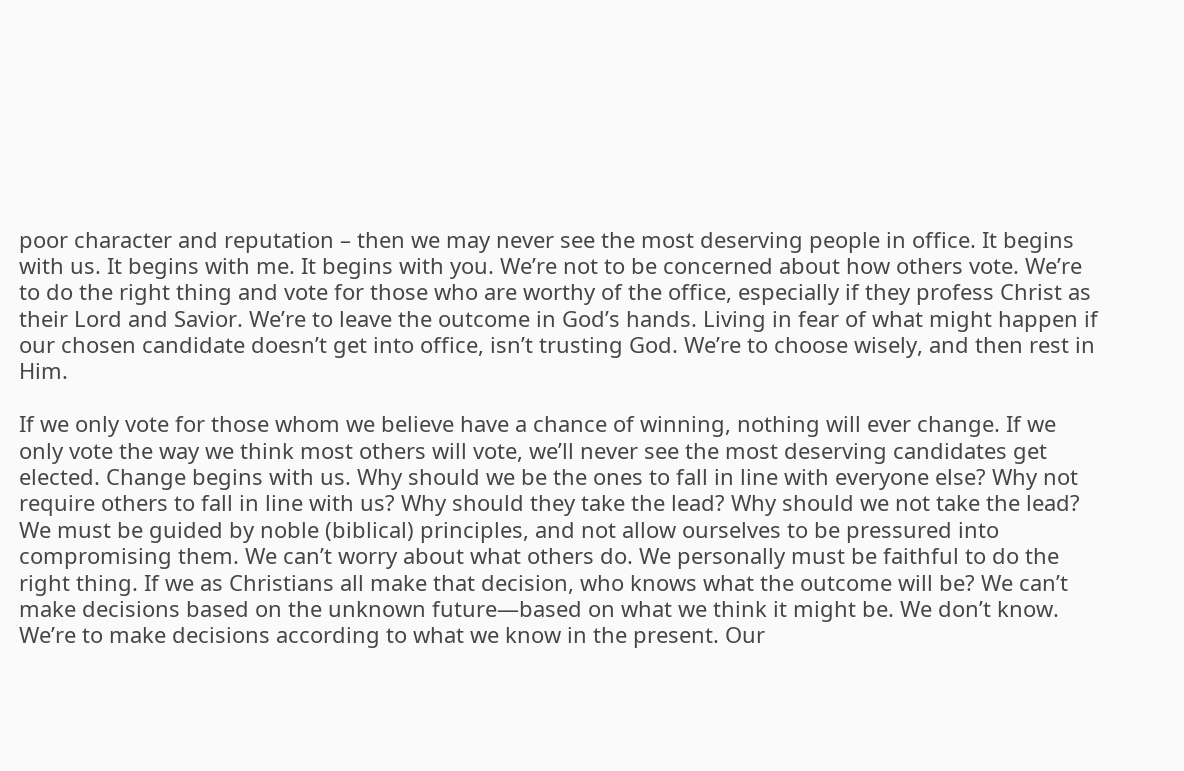poor character and reputation – then we may never see the most deserving people in office. It begins with us. It begins with me. It begins with you. We’re not to be concerned about how others vote. We’re to do the right thing and vote for those who are worthy of the office, especially if they profess Christ as their Lord and Savior. We’re to leave the outcome in God’s hands. Living in fear of what might happen if our chosen candidate doesn’t get into office, isn’t trusting God. We’re to choose wisely, and then rest in Him.

If we only vote for those whom we believe have a chance of winning, nothing will ever change. If we only vote the way we think most others will vote, we’ll never see the most deserving candidates get elected. Change begins with us. Why should we be the ones to fall in line with everyone else? Why not require others to fall in line with us? Why should they take the lead? Why should we not take the lead? We must be guided by noble (biblical) principles, and not allow ourselves to be pressured into compromising them. We can’t worry about what others do. We personally must be faithful to do the right thing. If we as Christians all make that decision, who knows what the outcome will be? We can’t make decisions based on the unknown future—based on what we think it might be. We don’t know. We’re to make decisions according to what we know in the present. Our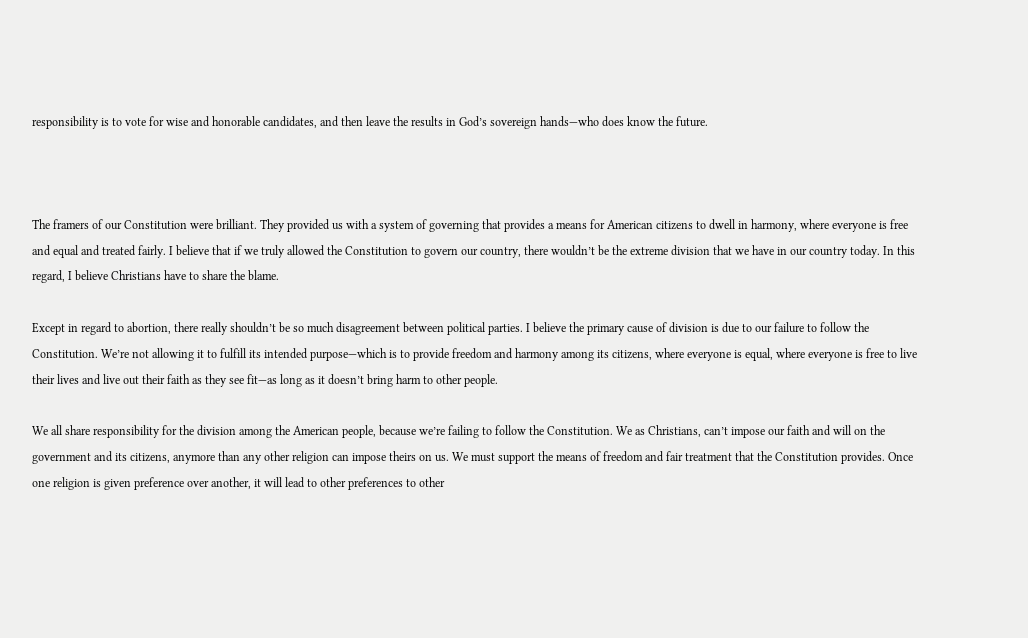responsibility is to vote for wise and honorable candidates, and then leave the results in God’s sovereign hands—who does know the future.



The framers of our Constitution were brilliant. They provided us with a system of governing that provides a means for American citizens to dwell in harmony, where everyone is free and equal and treated fairly. I believe that if we truly allowed the Constitution to govern our country, there wouldn’t be the extreme division that we have in our country today. In this regard, I believe Christians have to share the blame.

Except in regard to abortion, there really shouldn’t be so much disagreement between political parties. I believe the primary cause of division is due to our failure to follow the Constitution. We’re not allowing it to fulfill its intended purpose—which is to provide freedom and harmony among its citizens, where everyone is equal, where everyone is free to live their lives and live out their faith as they see fit—as long as it doesn’t bring harm to other people.

We all share responsibility for the division among the American people, because we’re failing to follow the Constitution. We as Christians, can’t impose our faith and will on the government and its citizens, anymore than any other religion can impose theirs on us. We must support the means of freedom and fair treatment that the Constitution provides. Once one religion is given preference over another, it will lead to other preferences to other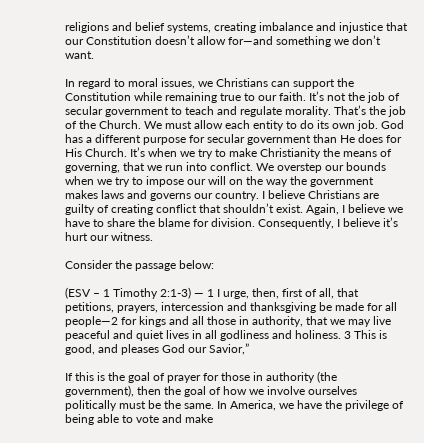religions and belief systems, creating imbalance and injustice that our Constitution doesn’t allow for—and something we don’t want.

In regard to moral issues, we Christians can support the Constitution while remaining true to our faith. It’s not the job of secular government to teach and regulate morality. That’s the job of the Church. We must allow each entity to do its own job. God has a different purpose for secular government than He does for His Church. It’s when we try to make Christianity the means of governing, that we run into conflict. We overstep our bounds when we try to impose our will on the way the government makes laws and governs our country. I believe Christians are guilty of creating conflict that shouldn’t exist. Again, I believe we have to share the blame for division. Consequently, I believe it’s hurt our witness.

Consider the passage below:

(ESV – 1 Timothy 2:1-3) — 1 I urge, then, first of all, that petitions, prayers, intercession and thanksgiving be made for all people—2 for kings and all those in authority, that we may live peaceful and quiet lives in all godliness and holiness. 3 This is good, and pleases God our Savior,”

If this is the goal of prayer for those in authority (the government), then the goal of how we involve ourselves politically must be the same. In America, we have the privilege of being able to vote and make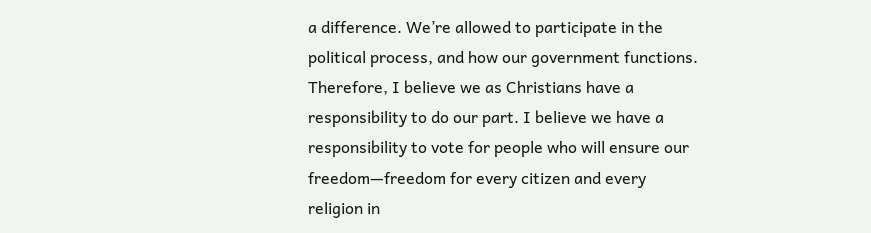a difference. We’re allowed to participate in the political process, and how our government functions. Therefore, I believe we as Christians have a responsibility to do our part. I believe we have a responsibility to vote for people who will ensure our freedom—freedom for every citizen and every religion in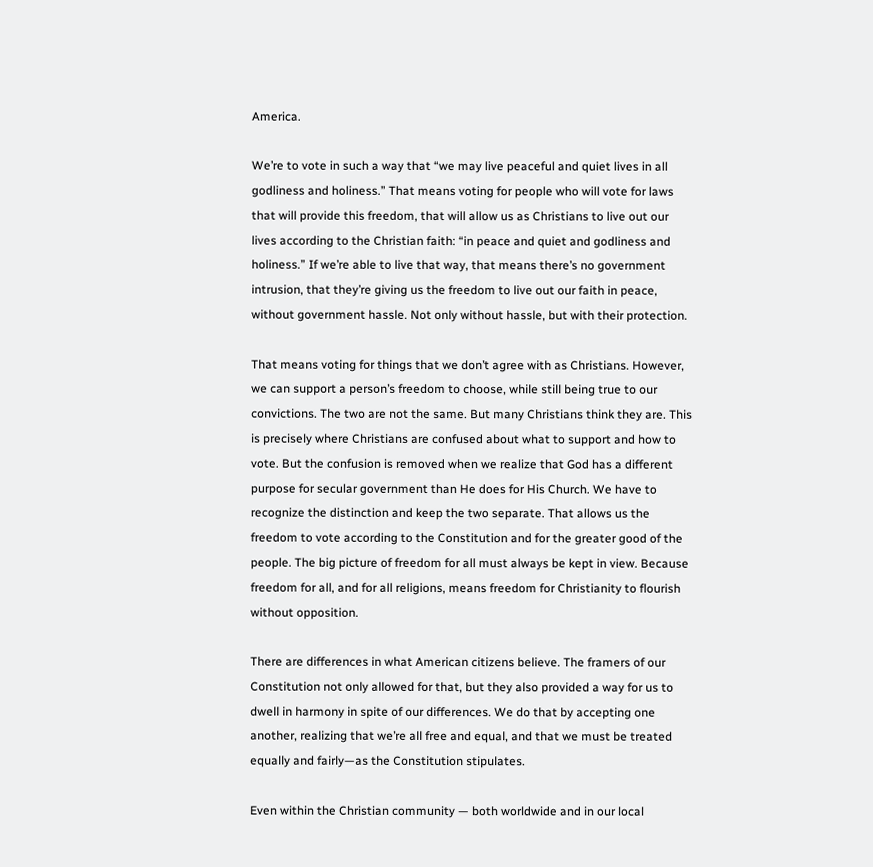America.

We’re to vote in such a way that “we may live peaceful and quiet lives in all godliness and holiness.” That means voting for people who will vote for laws that will provide this freedom, that will allow us as Christians to live out our lives according to the Christian faith: “in peace and quiet and godliness and holiness.” If we’re able to live that way, that means there’s no government intrusion, that they’re giving us the freedom to live out our faith in peace, without government hassle. Not only without hassle, but with their protection.

That means voting for things that we don’t agree with as Christians. However, we can support a person’s freedom to choose, while still being true to our convictions. The two are not the same. But many Christians think they are. This is precisely where Christians are confused about what to support and how to vote. But the confusion is removed when we realize that God has a different purpose for secular government than He does for His Church. We have to recognize the distinction and keep the two separate. That allows us the freedom to vote according to the Constitution and for the greater good of the people. The big picture of freedom for all must always be kept in view. Because freedom for all, and for all religions, means freedom for Christianity to flourish without opposition.

There are differences in what American citizens believe. The framers of our Constitution not only allowed for that, but they also provided a way for us to dwell in harmony in spite of our differences. We do that by accepting one another, realizing that we’re all free and equal, and that we must be treated equally and fairly—as the Constitution stipulates.

Even within the Christian community — both worldwide and in our local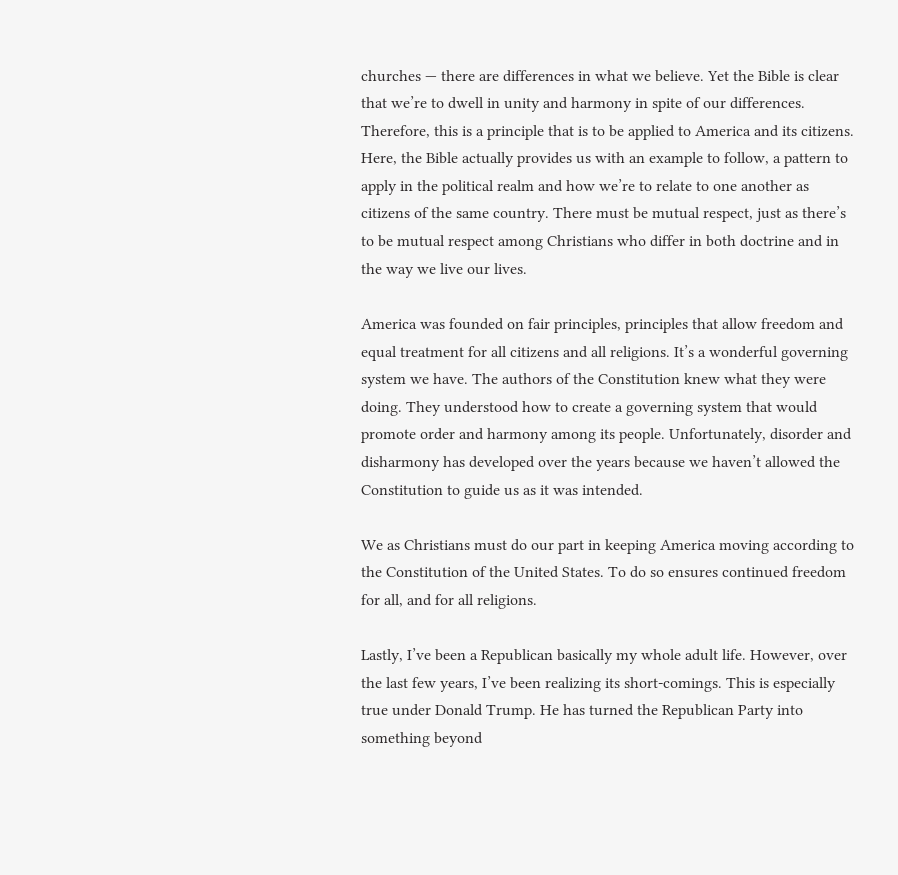churches — there are differences in what we believe. Yet the Bible is clear that we’re to dwell in unity and harmony in spite of our differences. Therefore, this is a principle that is to be applied to America and its citizens. Here, the Bible actually provides us with an example to follow, a pattern to apply in the political realm and how we’re to relate to one another as citizens of the same country. There must be mutual respect, just as there’s to be mutual respect among Christians who differ in both doctrine and in the way we live our lives.

America was founded on fair principles, principles that allow freedom and equal treatment for all citizens and all religions. It’s a wonderful governing system we have. The authors of the Constitution knew what they were doing. They understood how to create a governing system that would promote order and harmony among its people. Unfortunately, disorder and disharmony has developed over the years because we haven’t allowed the Constitution to guide us as it was intended.

We as Christians must do our part in keeping America moving according to the Constitution of the United States. To do so ensures continued freedom for all, and for all religions.

Lastly, I’ve been a Republican basically my whole adult life. However, over the last few years, I’ve been realizing its short-comings. This is especially true under Donald Trump. He has turned the Republican Party into something beyond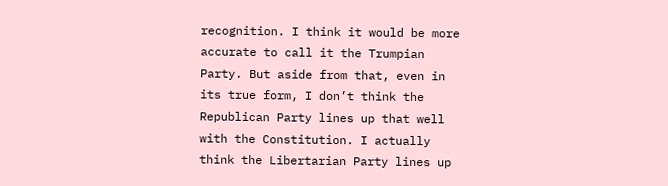recognition. I think it would be more accurate to call it the Trumpian Party. But aside from that, even in its true form, I don’t think the Republican Party lines up that well with the Constitution. I actually think the Libertarian Party lines up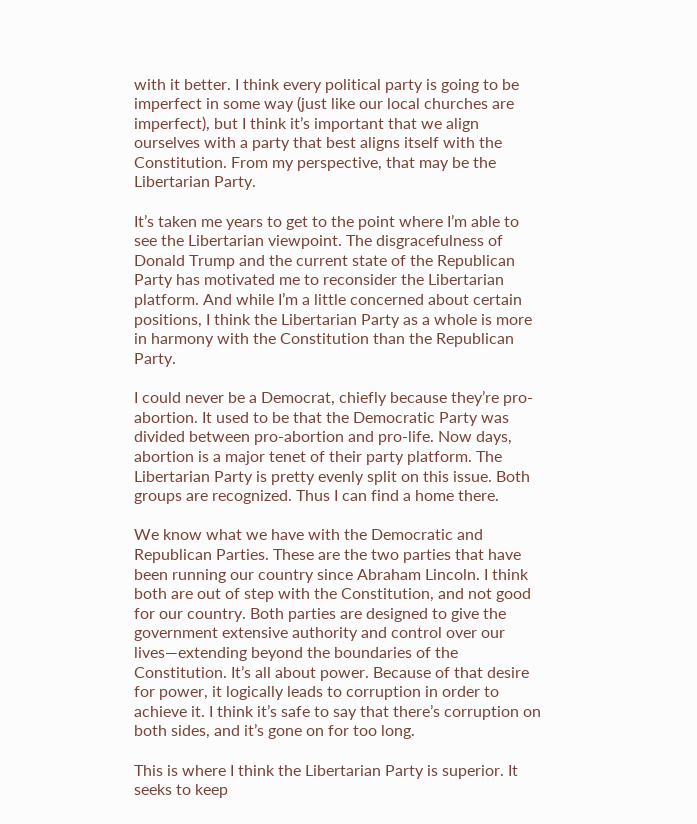with it better. I think every political party is going to be imperfect in some way (just like our local churches are imperfect), but I think it’s important that we align ourselves with a party that best aligns itself with the Constitution. From my perspective, that may be the Libertarian Party.

It’s taken me years to get to the point where I’m able to see the Libertarian viewpoint. The disgracefulness of Donald Trump and the current state of the Republican Party has motivated me to reconsider the Libertarian platform. And while I’m a little concerned about certain positions, I think the Libertarian Party as a whole is more in harmony with the Constitution than the Republican Party.

I could never be a Democrat, chiefly because they’re pro-abortion. It used to be that the Democratic Party was divided between pro-abortion and pro-life. Now days, abortion is a major tenet of their party platform. The Libertarian Party is pretty evenly split on this issue. Both groups are recognized. Thus I can find a home there.

We know what we have with the Democratic and Republican Parties. These are the two parties that have been running our country since Abraham Lincoln. I think both are out of step with the Constitution, and not good for our country. Both parties are designed to give the government extensive authority and control over our lives—extending beyond the boundaries of the Constitution. It’s all about power. Because of that desire for power, it logically leads to corruption in order to achieve it. I think it’s safe to say that there’s corruption on both sides, and it’s gone on for too long.

This is where I think the Libertarian Party is superior. It seeks to keep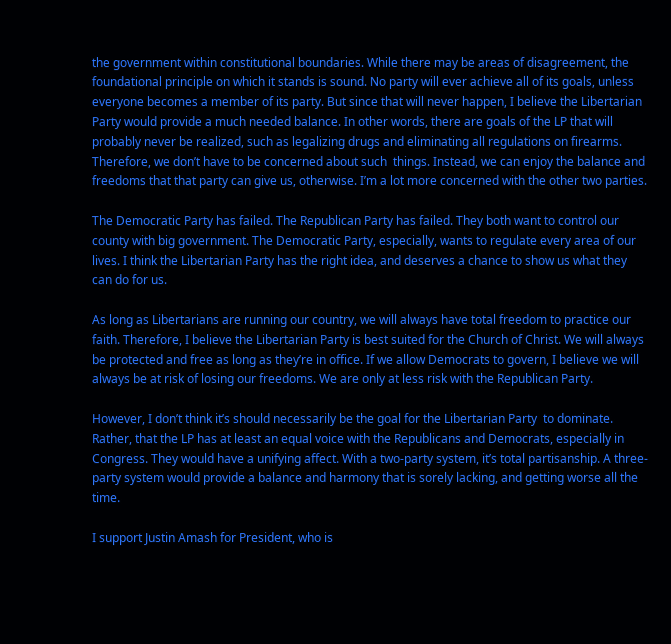the government within constitutional boundaries. While there may be areas of disagreement, the foundational principle on which it stands is sound. No party will ever achieve all of its goals, unless everyone becomes a member of its party. But since that will never happen, I believe the Libertarian Party would provide a much needed balance. In other words, there are goals of the LP that will probably never be realized, such as legalizing drugs and eliminating all regulations on firearms. Therefore, we don’t have to be concerned about such  things. Instead, we can enjoy the balance and freedoms that that party can give us, otherwise. I’m a lot more concerned with the other two parties.

The Democratic Party has failed. The Republican Party has failed. They both want to control our county with big government. The Democratic Party, especially, wants to regulate every area of our lives. I think the Libertarian Party has the right idea, and deserves a chance to show us what they can do for us.

As long as Libertarians are running our country, we will always have total freedom to practice our faith. Therefore, I believe the Libertarian Party is best suited for the Church of Christ. We will always be protected and free as long as they’re in office. If we allow Democrats to govern, I believe we will always be at risk of losing our freedoms. We are only at less risk with the Republican Party.

However, I don’t think it’s should necessarily be the goal for the Libertarian Party  to dominate. Rather, that the LP has at least an equal voice with the Republicans and Democrats, especially in Congress. They would have a unifying affect. With a two-party system, it’s total partisanship. A three-party system would provide a balance and harmony that is sorely lacking, and getting worse all the time.

I support Justin Amash for President, who is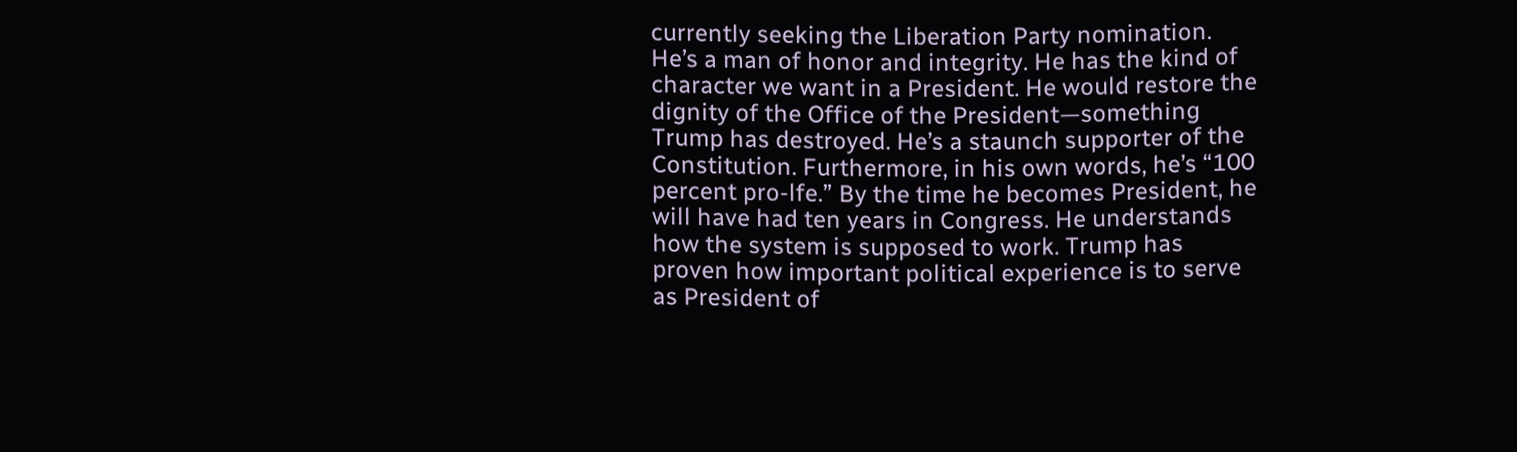currently seeking the Liberation Party nomination. He’s a man of honor and integrity. He has the kind of character we want in a President. He would restore the dignity of the Office of the President—something Trump has destroyed. He’s a staunch supporter of the Constitution. Furthermore, in his own words, he’s “100 percent pro-lfe.” By the time he becomes President, he will have had ten years in Congress. He understands how the system is supposed to work. Trump has proven how important political experience is to serve as President of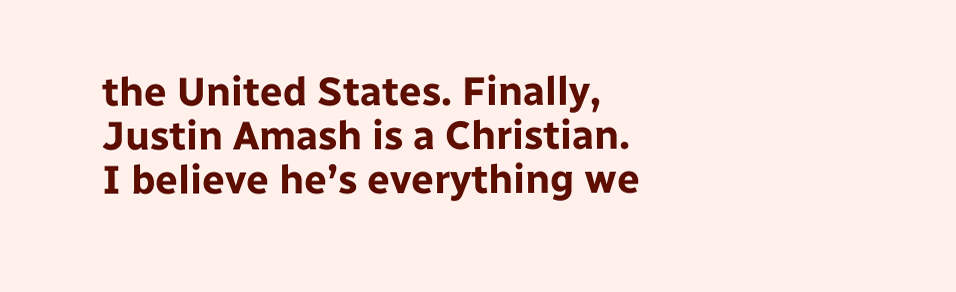the United States. Finally, Justin Amash is a Christian. I believe he’s everything we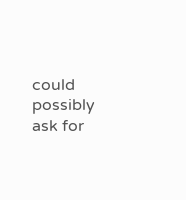could possibly ask for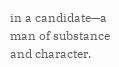in a candidate—a man of substance and character.